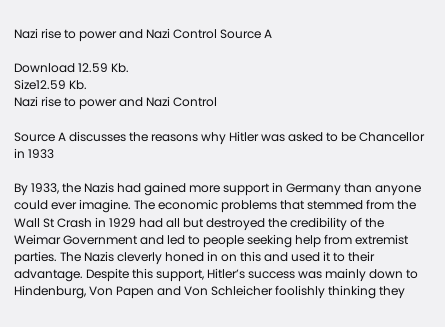Nazi rise to power and Nazi Control Source A

Download 12.59 Kb.
Size12.59 Kb.
Nazi rise to power and Nazi Control

Source A discusses the reasons why Hitler was asked to be Chancellor in 1933

By 1933, the Nazis had gained more support in Germany than anyone could ever imagine. The economic problems that stemmed from the Wall St Crash in 1929 had all but destroyed the credibility of the Weimar Government and led to people seeking help from extremist parties. The Nazis cleverly honed in on this and used it to their advantage. Despite this support, Hitler’s success was mainly down to Hindenburg, Von Papen and Von Schleicher foolishly thinking they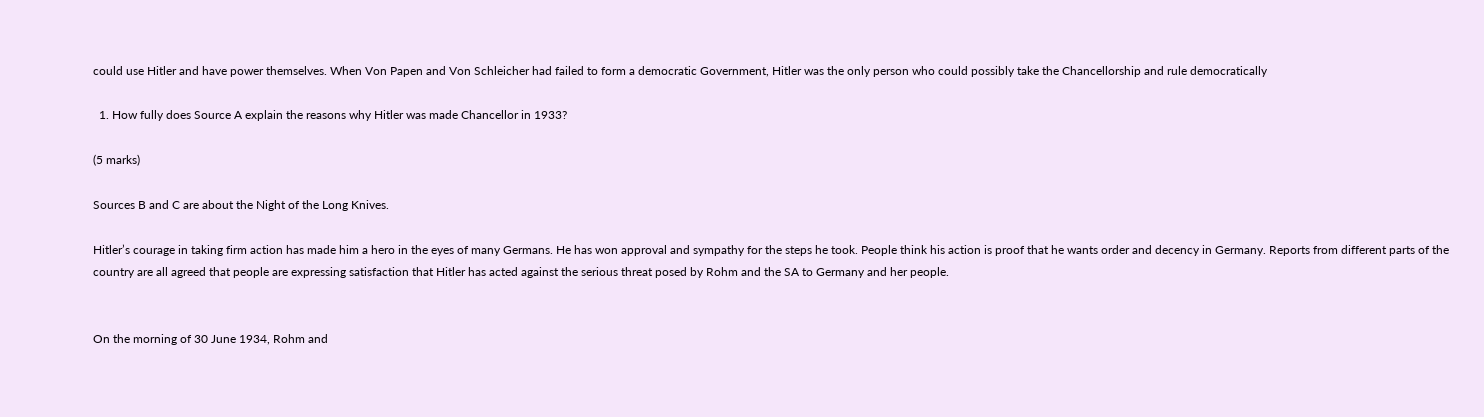could use Hitler and have power themselves. When Von Papen and Von Schleicher had failed to form a democratic Government, Hitler was the only person who could possibly take the Chancellorship and rule democratically

  1. How fully does Source A explain the reasons why Hitler was made Chancellor in 1933?

(5 marks)

Sources B and C are about the Night of the Long Knives.

Hitler’s courage in taking firm action has made him a hero in the eyes of many Germans. He has won approval and sympathy for the steps he took. People think his action is proof that he wants order and decency in Germany. Reports from different parts of the country are all agreed that people are expressing satisfaction that Hitler has acted against the serious threat posed by Rohm and the SA to Germany and her people.


On the morning of 30 June 1934, Rohm and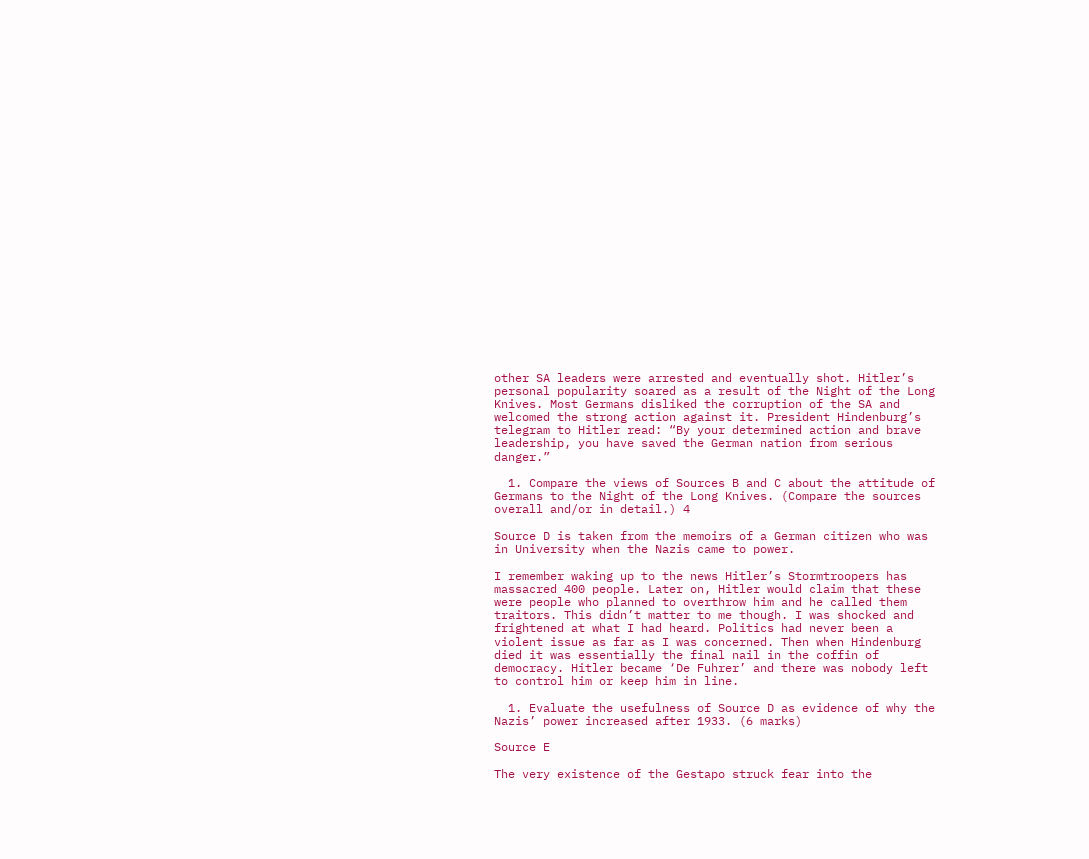other SA leaders were arrested and eventually shot. Hitler’s personal popularity soared as a result of the Night of the Long Knives. Most Germans disliked the corruption of the SA and welcomed the strong action against it. President Hindenburg’s telegram to Hitler read: “By your determined action and brave leadership, you have saved the German nation from serious danger.”

  1. Compare the views of Sources B and C about the attitude of Germans to the Night of the Long Knives. (Compare the sources overall and/or in detail.) 4

Source D is taken from the memoirs of a German citizen who was in University when the Nazis came to power.

I remember waking up to the news Hitler’s Stormtroopers has massacred 400 people. Later on, Hitler would claim that these were people who planned to overthrow him and he called them traitors. This didn’t matter to me though. I was shocked and frightened at what I had heard. Politics had never been a violent issue as far as I was concerned. Then when Hindenburg died it was essentially the final nail in the coffin of democracy. Hitler became ‘De Fuhrer’ and there was nobody left to control him or keep him in line.

  1. Evaluate the usefulness of Source D as evidence of why the Nazis’ power increased after 1933. (6 marks)

Source E

The very existence of the Gestapo struck fear into the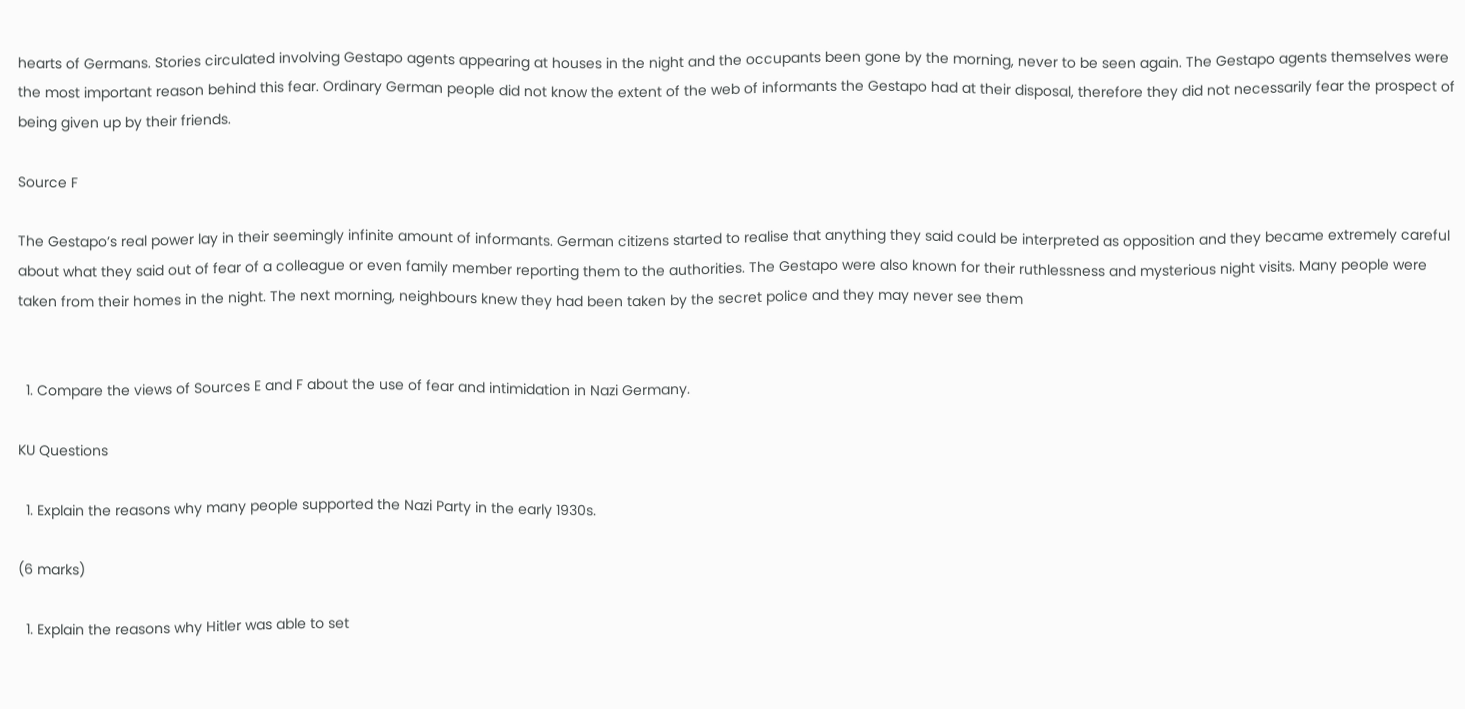hearts of Germans. Stories circulated involving Gestapo agents appearing at houses in the night and the occupants been gone by the morning, never to be seen again. The Gestapo agents themselves were the most important reason behind this fear. Ordinary German people did not know the extent of the web of informants the Gestapo had at their disposal, therefore they did not necessarily fear the prospect of being given up by their friends.

Source F

The Gestapo’s real power lay in their seemingly infinite amount of informants. German citizens started to realise that anything they said could be interpreted as opposition and they became extremely careful about what they said out of fear of a colleague or even family member reporting them to the authorities. The Gestapo were also known for their ruthlessness and mysterious night visits. Many people were taken from their homes in the night. The next morning, neighbours knew they had been taken by the secret police and they may never see them


  1. Compare the views of Sources E and F about the use of fear and intimidation in Nazi Germany.

KU Questions

  1. Explain the reasons why many people supported the Nazi Party in the early 1930s.

(6 marks)

  1. Explain the reasons why Hitler was able to set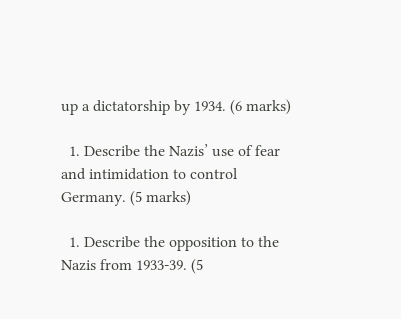up a dictatorship by 1934. (6 marks)

  1. Describe the Nazis’ use of fear and intimidation to control Germany. (5 marks)

  1. Describe the opposition to the Nazis from 1933-39. (5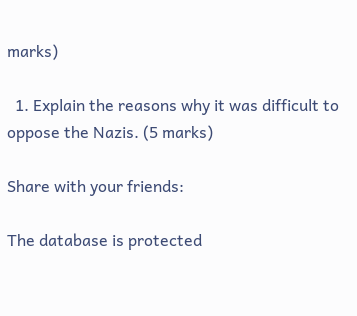marks)

  1. Explain the reasons why it was difficult to oppose the Nazis. (5 marks)

Share with your friends:

The database is protected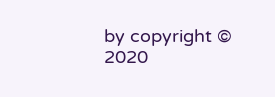by copyright © 2020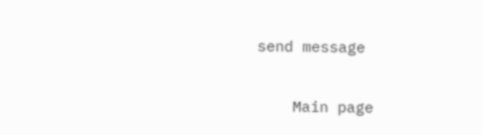send message

    Main page